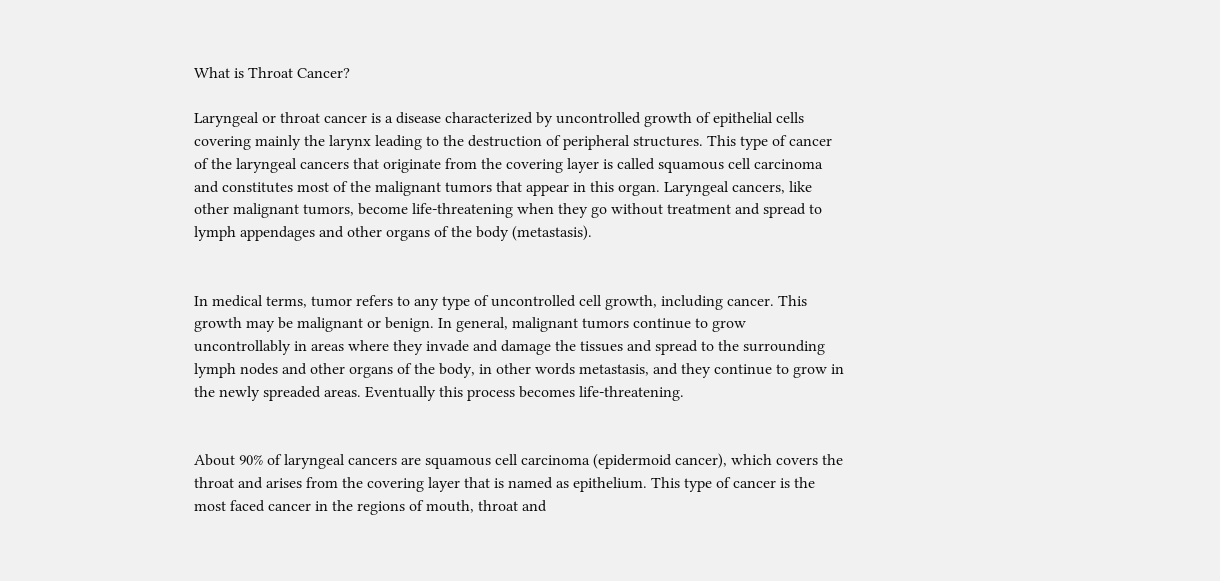What is Throat Cancer?

Laryngeal or throat cancer is a disease characterized by uncontrolled growth of epithelial cells covering mainly the larynx leading to the destruction of peripheral structures. This type of cancer of the laryngeal cancers that originate from the covering layer is called squamous cell carcinoma and constitutes most of the malignant tumors that appear in this organ. Laryngeal cancers, like other malignant tumors, become life-threatening when they go without treatment and spread to lymph appendages and other organs of the body (metastasis).


In medical terms, tumor refers to any type of uncontrolled cell growth, including cancer. This growth may be malignant or benign. In general, malignant tumors continue to grow uncontrollably in areas where they invade and damage the tissues and spread to the surrounding lymph nodes and other organs of the body, in other words metastasis, and they continue to grow in the newly spreaded areas. Eventually this process becomes life-threatening.


About 90% of laryngeal cancers are squamous cell carcinoma (epidermoid cancer), which covers the throat and arises from the covering layer that is named as epithelium. This type of cancer is the most faced cancer in the regions of mouth, throat and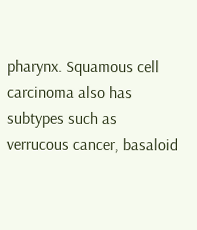pharynx. Squamous cell carcinoma also has subtypes such as verrucous cancer, basaloid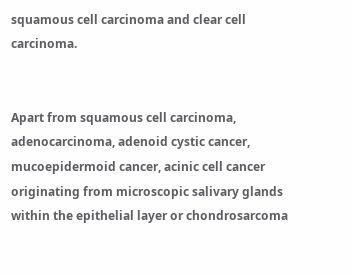squamous cell carcinoma and clear cell carcinoma.


Apart from squamous cell carcinoma, adenocarcinoma, adenoid cystic cancer, mucoepidermoid cancer, acinic cell cancer originating from microscopic salivary glands within the epithelial layer or chondrosarcoma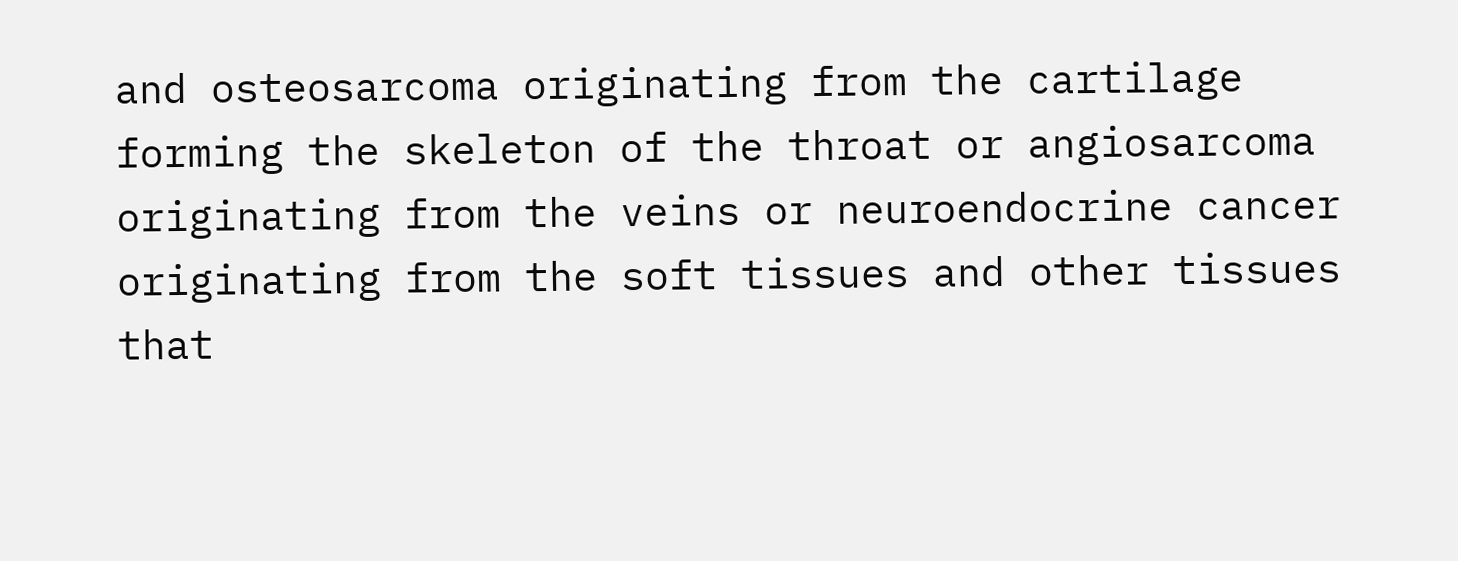and osteosarcoma originating from the cartilage forming the skeleton of the throat or angiosarcoma originating from the veins or neuroendocrine cancer originating from the soft tissues and other tissues that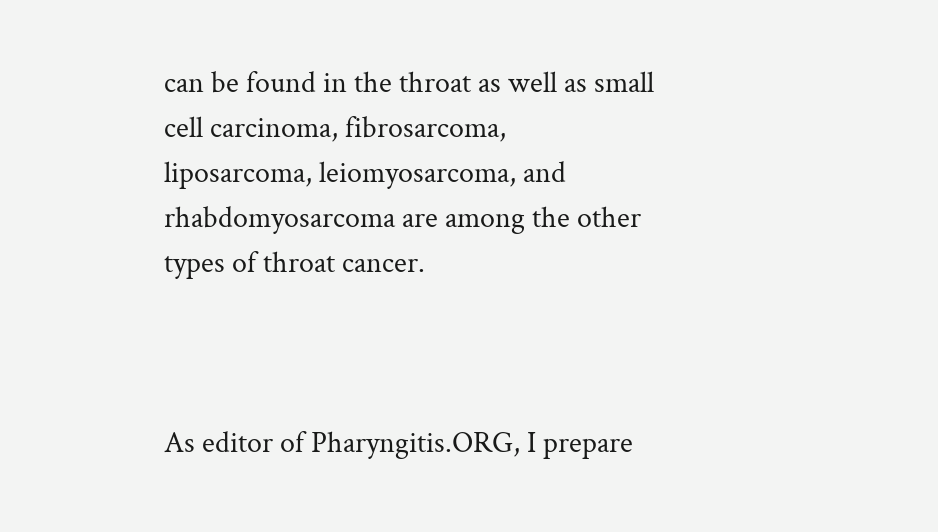can be found in the throat as well as small cell carcinoma, fibrosarcoma, liposarcoma, leiomyosarcoma, and rhabdomyosarcoma are among the other types of throat cancer.



As editor of Pharyngitis.ORG, I prepare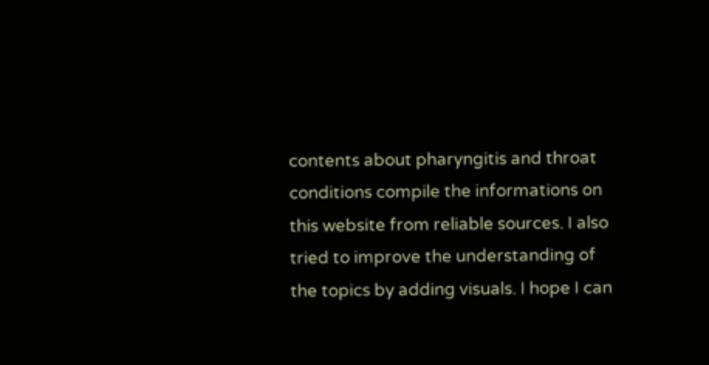contents about pharyngitis and throat conditions compile the informations on this website from reliable sources. I also tried to improve the understanding of the topics by adding visuals. I hope I can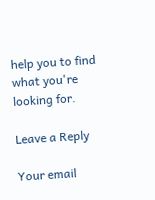help you to find what you're looking for.

Leave a Reply

Your email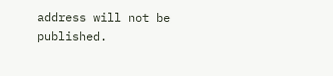address will not be published.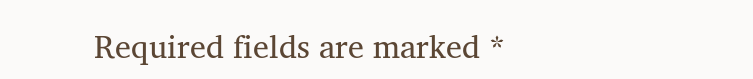Required fields are marked *